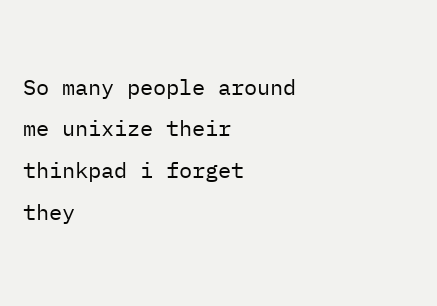So many people around me unixize their thinkpad i forget they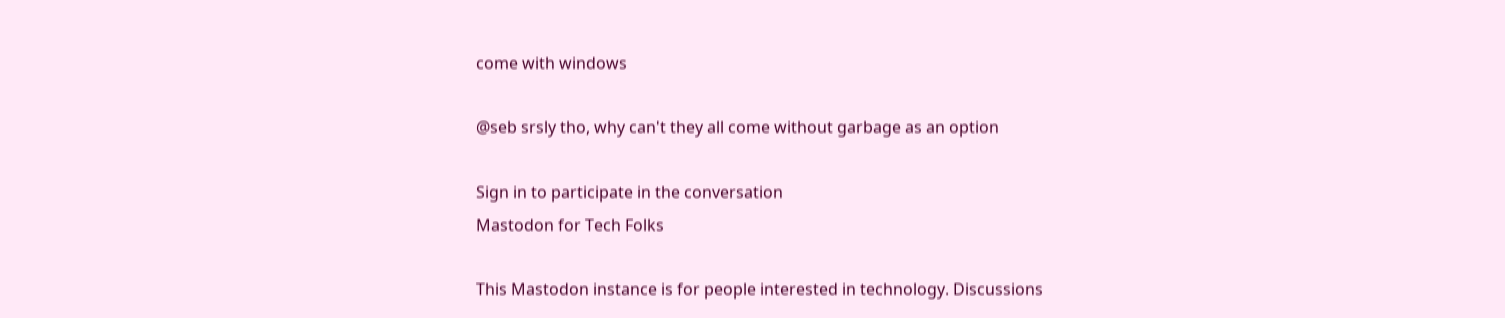come with windows

@seb srsly tho, why can't they all come without garbage as an option

Sign in to participate in the conversation
Mastodon for Tech Folks

This Mastodon instance is for people interested in technology. Discussions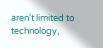aren't limited to technology,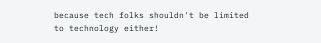because tech folks shouldn't be limited to technology either!